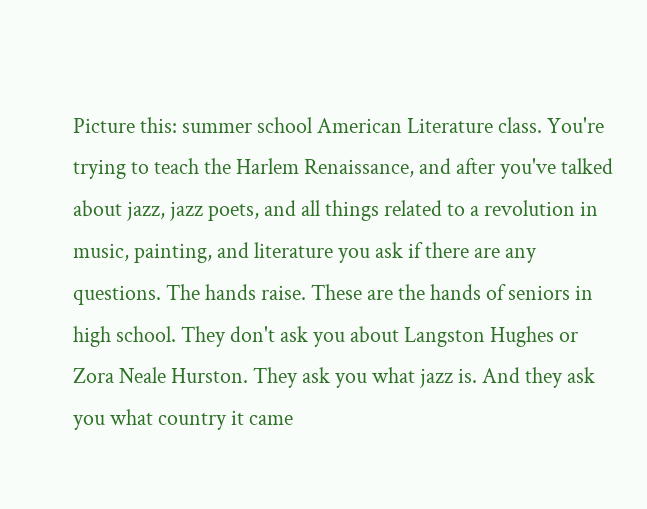Picture this: summer school American Literature class. You're trying to teach the Harlem Renaissance, and after you've talked about jazz, jazz poets, and all things related to a revolution in music, painting, and literature you ask if there are any questions. The hands raise. These are the hands of seniors in high school. They don't ask you about Langston Hughes or Zora Neale Hurston. They ask you what jazz is. And they ask you what country it came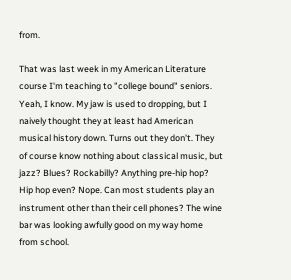from.

That was last week in my American Literature course I'm teaching to "college bound" seniors. Yeah, I know. My jaw is used to dropping, but I naively thought they at least had American musical history down. Turns out they don't. They of course know nothing about classical music, but jazz? Blues? Rockabilly? Anything pre-hip hop? Hip hop even? Nope. Can most students play an instrument other than their cell phones? The wine bar was looking awfully good on my way home from school.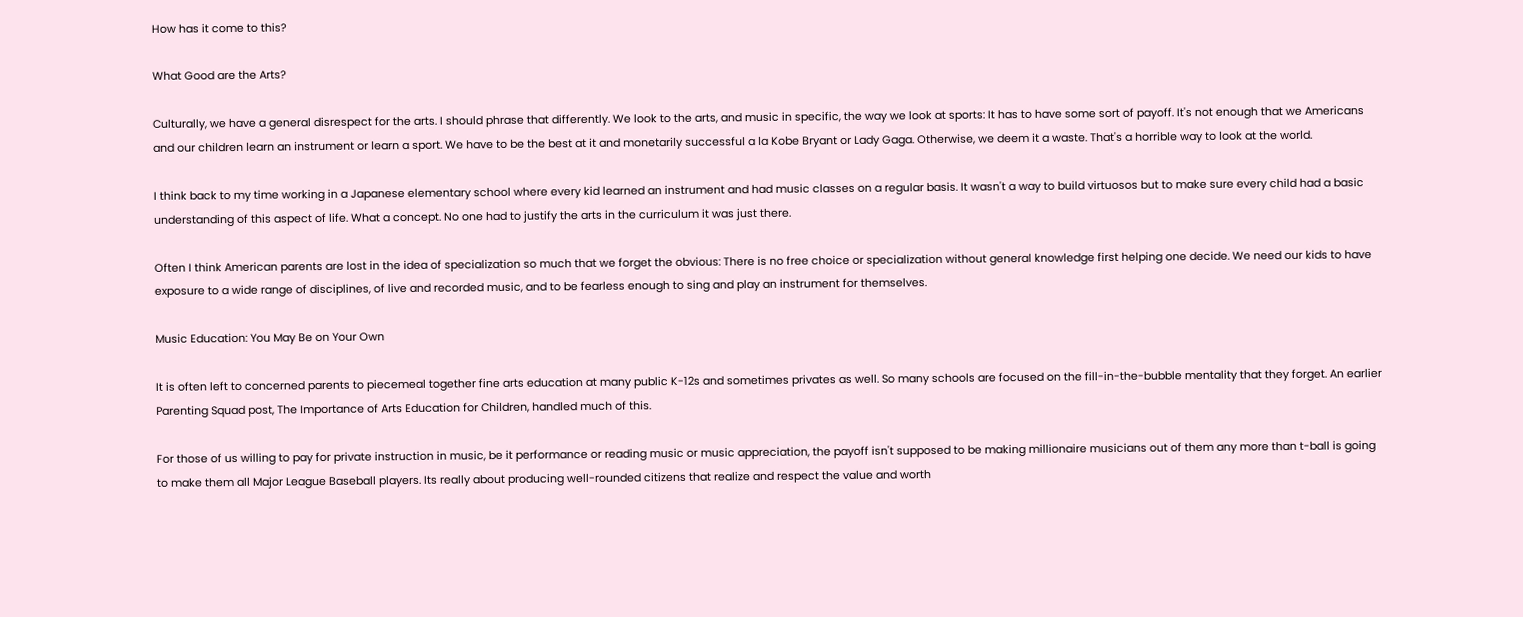How has it come to this?

What Good are the Arts?

Culturally, we have a general disrespect for the arts. I should phrase that differently. We look to the arts, and music in specific, the way we look at sports: It has to have some sort of payoff. It's not enough that we Americans and our children learn an instrument or learn a sport. We have to be the best at it and monetarily successful a la Kobe Bryant or Lady Gaga. Otherwise, we deem it a waste. That's a horrible way to look at the world.

I think back to my time working in a Japanese elementary school where every kid learned an instrument and had music classes on a regular basis. It wasn't a way to build virtuosos but to make sure every child had a basic understanding of this aspect of life. What a concept. No one had to justify the arts in the curriculum it was just there.

Often I think American parents are lost in the idea of specialization so much that we forget the obvious: There is no free choice or specialization without general knowledge first helping one decide. We need our kids to have exposure to a wide range of disciplines, of live and recorded music, and to be fearless enough to sing and play an instrument for themselves.

Music Education: You May Be on Your Own

It is often left to concerned parents to piecemeal together fine arts education at many public K-12s and sometimes privates as well. So many schools are focused on the fill-in-the-bubble mentality that they forget. An earlier Parenting Squad post, The Importance of Arts Education for Children, handled much of this.

For those of us willing to pay for private instruction in music, be it performance or reading music or music appreciation, the payoff isn't supposed to be making millionaire musicians out of them any more than t-ball is going to make them all Major League Baseball players. Its really about producing well-rounded citizens that realize and respect the value and worth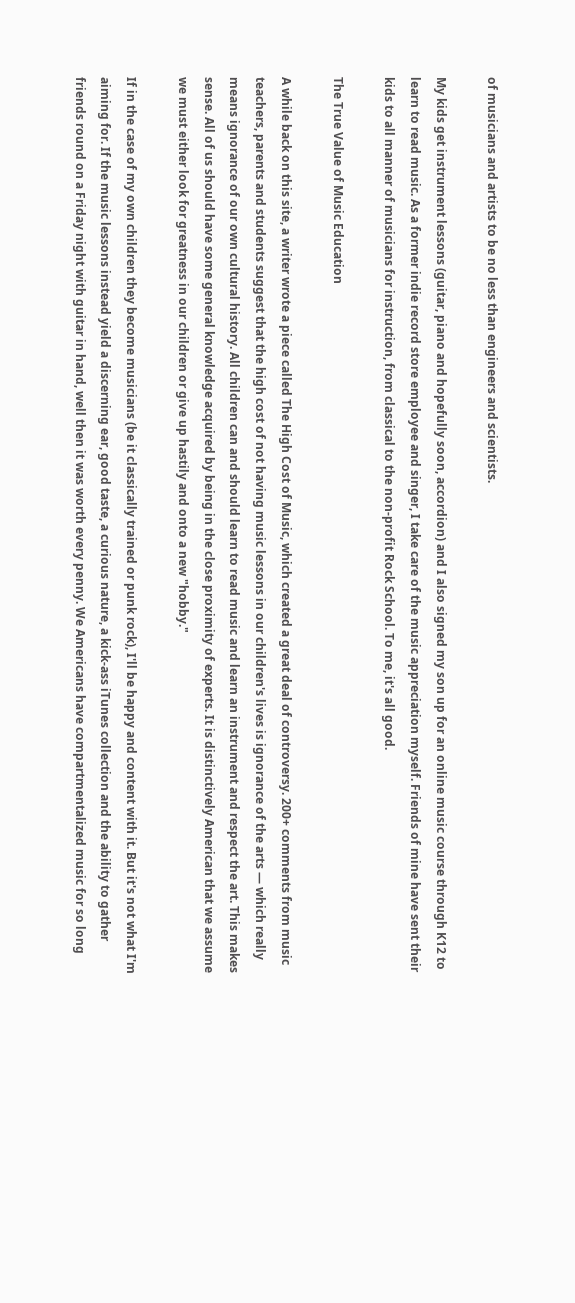of musicians and artists to be no less than engineers and scientists.

My kids get instrument lessons (guitar, piano and hopefully soon, accordion) and I also signed my son up for an online music course through K12 to learn to read music. As a former indie record store employee and singer, I take care of the music appreciation myself. Friends of mine have sent their kids to all manner of musicians for instruction, from classical to the non-profit Rock School. To me, it's all good.

The True Value of Music Education

A while back on this site, a writer wrote a piece called The High Cost of Music, which created a great deal of controversy. 200+ comments from music teachers, parents and students suggest that the high cost of not having music lessons in our children's lives is ignorance of the arts — which really means ignorance of our own cultural history. All children can and should learn to read music and learn an instrument and respect the art. This makes sense. All of us should have some general knowledge acquired by being in the close proximity of experts. It is distinctively American that we assume we must either look for greatness in our children or give up hastily and onto a new "hobby."

If in the case of my own children they become musicians (be it classically trained or punk rock), I'll be happy and content with it. But it's not what I'm aiming for. If the music lessons instead yield a discerning ear, good taste, a curious nature, a kick-ass iTunes collection and the ability to gather friends round on a Friday night with guitar in hand, well then it was worth every penny. We Americans have compartmentalized music for so long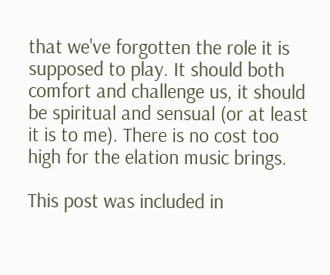that we've forgotten the role it is supposed to play. It should both comfort and challenge us, it should be spiritual and sensual (or at least it is to me). There is no cost too high for the elation music brings.

This post was included in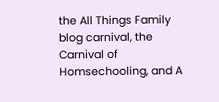the All Things Family blog carnival, the Carnival of Homsechooling, and A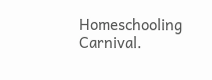Homeschooling Carnival.